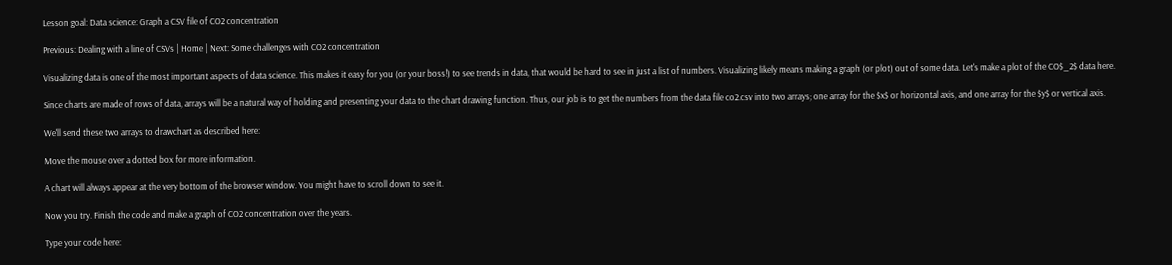Lesson goal: Data science: Graph a CSV file of CO2 concentration

Previous: Dealing with a line of CSVs | Home | Next: Some challenges with CO2 concentration

Visualizing data is one of the most important aspects of data science. This makes it easy for you (or your boss!) to see trends in data, that would be hard to see in just a list of numbers. Visualizing likely means making a graph (or plot) out of some data. Let's make a plot of the CO$_2$ data here.

Since charts are made of rows of data, arrays will be a natural way of holding and presenting your data to the chart drawing function. Thus, our job is to get the numbers from the data file co2.csv into two arrays; one array for the $x$ or horizontal axis, and one array for the $y$ or vertical axis.

We'll send these two arrays to drawchart as described here:

Move the mouse over a dotted box for more information.

A chart will always appear at the very bottom of the browser window. You might have to scroll down to see it.

Now you try. Finish the code and make a graph of CO2 concentration over the years.

Type your code here: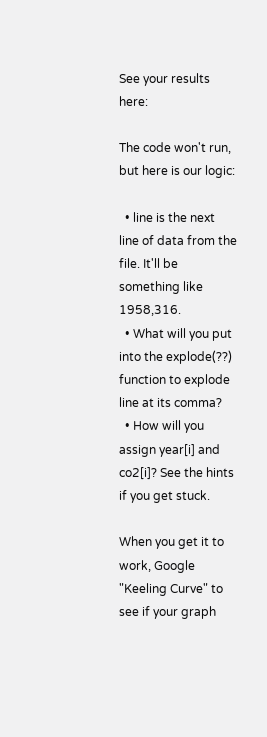See your results here:

The code won't run, but here is our logic:

  • line is the next line of data from the file. It'll be something like 1958,316.
  • What will you put into the explode(??) function to explode line at its comma?
  • How will you assign year[i] and co2[i]? See the hints if you get stuck.

When you get it to work, Google "Keeling Curve" to see if your graph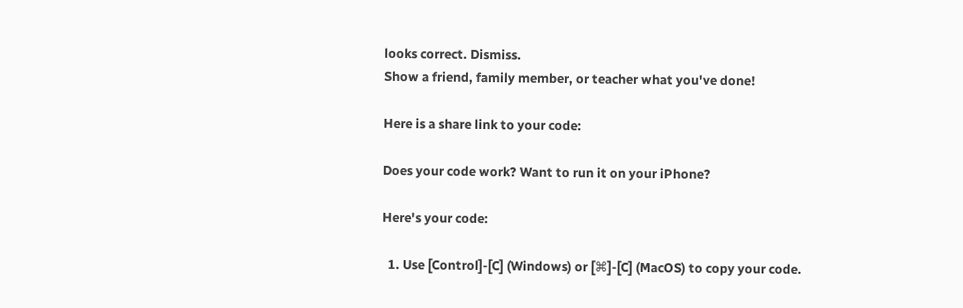looks correct. Dismiss.
Show a friend, family member, or teacher what you've done!

Here is a share link to your code:

Does your code work? Want to run it on your iPhone?

Here's your code:

  1. Use [Control]-[C] (Windows) or [⌘]-[C] (MacOS) to copy your code.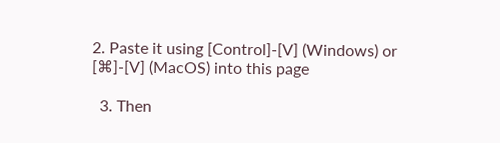2. Paste it using [Control]-[V] (Windows) or [⌘]-[V] (MacOS) into this page

  3. Then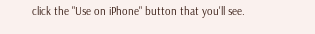click the "Use on iPhone" button that you'll see.